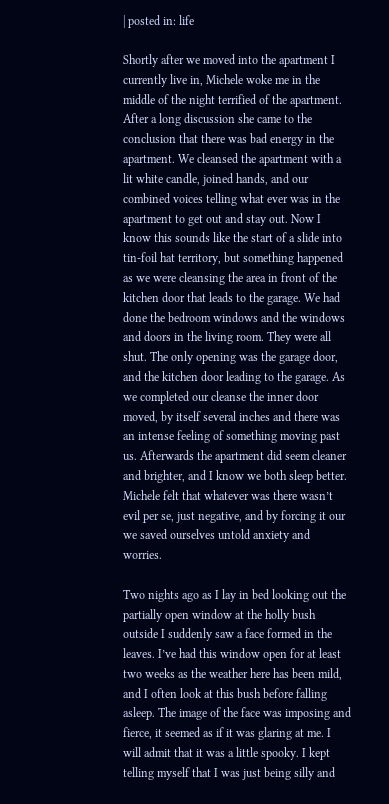| posted in: life

Shortly after we moved into the apartment I currently live in, Michele woke me in the middle of the night terrified of the apartment. After a long discussion she came to the conclusion that there was bad energy in the apartment. We cleansed the apartment with a lit white candle, joined hands, and our combined voices telling what ever was in the apartment to get out and stay out. Now I know this sounds like the start of a slide into tin-foil hat territory, but something happened as we were cleansing the area in front of the kitchen door that leads to the garage. We had done the bedroom windows and the windows and doors in the living room. They were all shut. The only opening was the garage door, and the kitchen door leading to the garage. As we completed our cleanse the inner door moved, by itself several inches and there was an intense feeling of something moving past us. Afterwards the apartment did seem cleaner and brighter, and I know we both sleep better. Michele felt that whatever was there wasn’t evil per se, just negative, and by forcing it our we saved ourselves untold anxiety and worries.

Two nights ago as I lay in bed looking out the partially open window at the holly bush outside I suddenly saw a face formed in the leaves. I’ve had this window open for at least two weeks as the weather here has been mild, and I often look at this bush before falling asleep. The image of the face was imposing and fierce, it seemed as if it was glaring at me. I will admit that it was a little spooky. I kept telling myself that I was just being silly and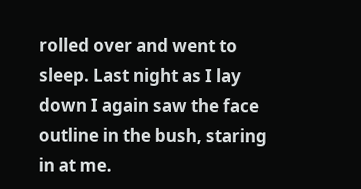rolled over and went to sleep. Last night as I lay down I again saw the face outline in the bush, staring in at me.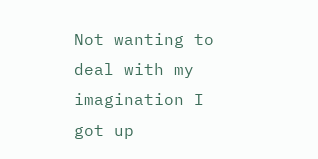Not wanting to deal with my imagination I got up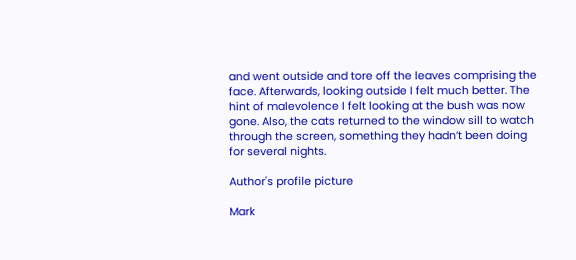and went outside and tore off the leaves comprising the face. Afterwards, looking outside I felt much better. The hint of malevolence I felt looking at the bush was now gone. Also, the cats returned to the window sill to watch through the screen, something they hadn’t been doing for several nights.

Author's profile picture

Mark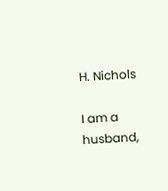H. Nichols

I am a husband,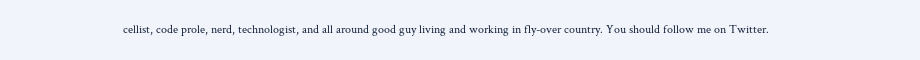cellist, code prole, nerd, technologist, and all around good guy living and working in fly-over country. You should follow me on Twitter.